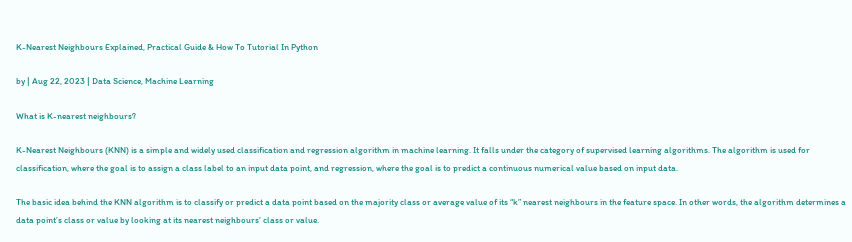K-Nearest Neighbours Explained, Practical Guide & How To Tutorial In Python

by | Aug 22, 2023 | Data Science, Machine Learning

What is K-nearest neighbours?

K-Nearest Neighbours (KNN) is a simple and widely used classification and regression algorithm in machine learning. It falls under the category of supervised learning algorithms. The algorithm is used for classification, where the goal is to assign a class label to an input data point, and regression, where the goal is to predict a continuous numerical value based on input data.

The basic idea behind the KNN algorithm is to classify or predict a data point based on the majority class or average value of its “k” nearest neighbours in the feature space. In other words, the algorithm determines a data point’s class or value by looking at its nearest neighbours’ class or value.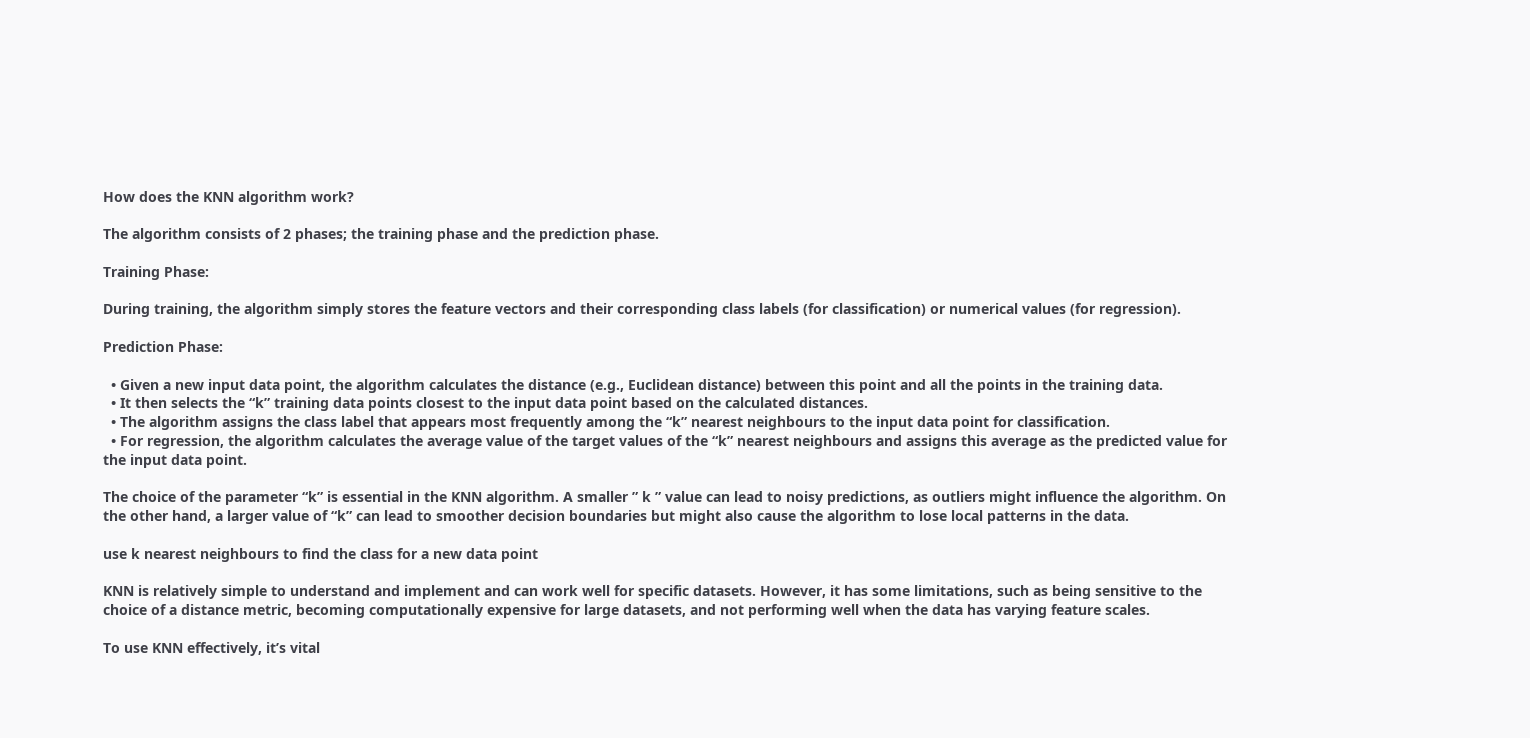How does the KNN algorithm work?

The algorithm consists of 2 phases; the training phase and the prediction phase.

Training Phase:

During training, the algorithm simply stores the feature vectors and their corresponding class labels (for classification) or numerical values (for regression).

Prediction Phase:

  • Given a new input data point, the algorithm calculates the distance (e.g., Euclidean distance) between this point and all the points in the training data.
  • It then selects the “k” training data points closest to the input data point based on the calculated distances.
  • The algorithm assigns the class label that appears most frequently among the “k” nearest neighbours to the input data point for classification.
  • For regression, the algorithm calculates the average value of the target values of the “k” nearest neighbours and assigns this average as the predicted value for the input data point.

The choice of the parameter “k” is essential in the KNN algorithm. A smaller ” k ” value can lead to noisy predictions, as outliers might influence the algorithm. On the other hand, a larger value of “k” can lead to smoother decision boundaries but might also cause the algorithm to lose local patterns in the data.

use k nearest neighbours to find the class for a new data point

KNN is relatively simple to understand and implement and can work well for specific datasets. However, it has some limitations, such as being sensitive to the choice of a distance metric, becoming computationally expensive for large datasets, and not performing well when the data has varying feature scales.

To use KNN effectively, it’s vital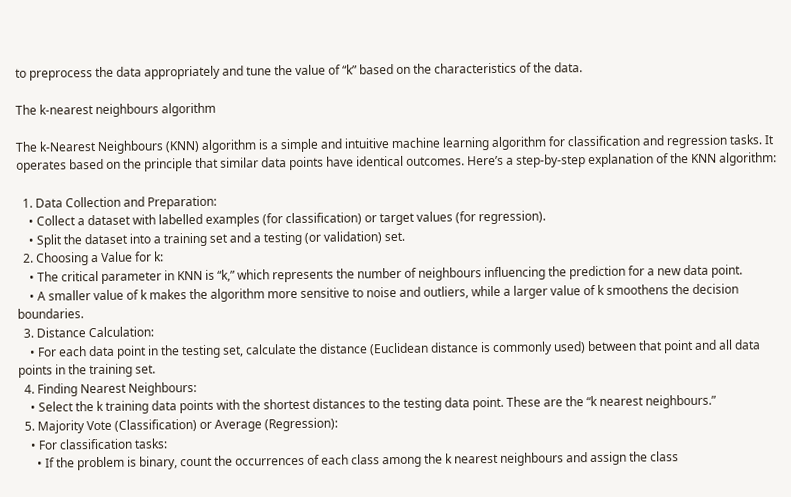to preprocess the data appropriately and tune the value of “k” based on the characteristics of the data.

The k-nearest neighbours algorithm

The k-Nearest Neighbours (KNN) algorithm is a simple and intuitive machine learning algorithm for classification and regression tasks. It operates based on the principle that similar data points have identical outcomes. Here’s a step-by-step explanation of the KNN algorithm:

  1. Data Collection and Preparation:
    • Collect a dataset with labelled examples (for classification) or target values (for regression).
    • Split the dataset into a training set and a testing (or validation) set.
  2. Choosing a Value for k:
    • The critical parameter in KNN is “k,” which represents the number of neighbours influencing the prediction for a new data point.
    • A smaller value of k makes the algorithm more sensitive to noise and outliers, while a larger value of k smoothens the decision boundaries.
  3. Distance Calculation:
    • For each data point in the testing set, calculate the distance (Euclidean distance is commonly used) between that point and all data points in the training set.
  4. Finding Nearest Neighbours:
    • Select the k training data points with the shortest distances to the testing data point. These are the “k nearest neighbours.”
  5. Majority Vote (Classification) or Average (Regression):
    • For classification tasks:
      • If the problem is binary, count the occurrences of each class among the k nearest neighbours and assign the class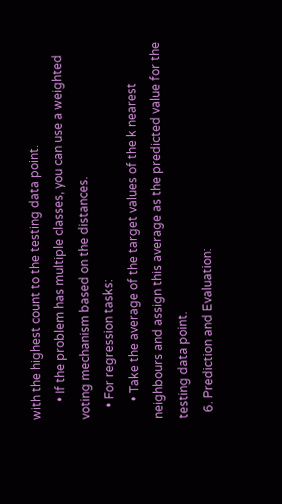with the highest count to the testing data point.
      • If the problem has multiple classes, you can use a weighted voting mechanism based on the distances.
    • For regression tasks:
      • Take the average of the target values of the k nearest neighbours and assign this average as the predicted value for the testing data point.
  6. Prediction and Evaluation: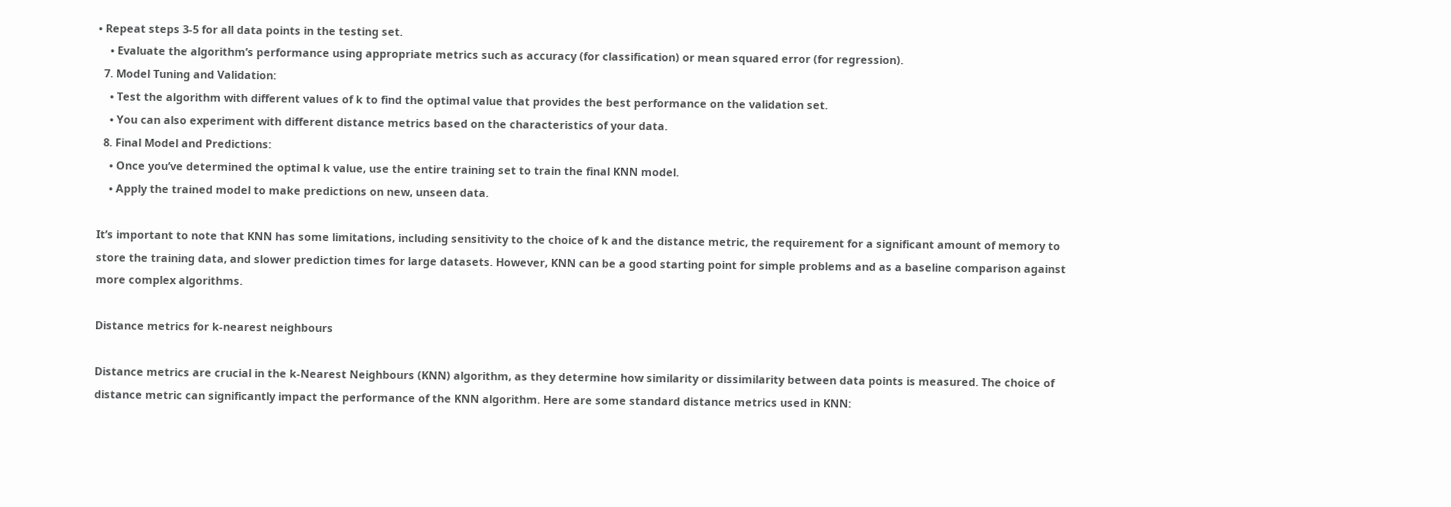• Repeat steps 3-5 for all data points in the testing set.
    • Evaluate the algorithm’s performance using appropriate metrics such as accuracy (for classification) or mean squared error (for regression).
  7. Model Tuning and Validation:
    • Test the algorithm with different values of k to find the optimal value that provides the best performance on the validation set.
    • You can also experiment with different distance metrics based on the characteristics of your data.
  8. Final Model and Predictions:
    • Once you’ve determined the optimal k value, use the entire training set to train the final KNN model.
    • Apply the trained model to make predictions on new, unseen data.

It’s important to note that KNN has some limitations, including sensitivity to the choice of k and the distance metric, the requirement for a significant amount of memory to store the training data, and slower prediction times for large datasets. However, KNN can be a good starting point for simple problems and as a baseline comparison against more complex algorithms.

Distance metrics for k-nearest neighbours

Distance metrics are crucial in the k-Nearest Neighbours (KNN) algorithm, as they determine how similarity or dissimilarity between data points is measured. The choice of distance metric can significantly impact the performance of the KNN algorithm. Here are some standard distance metrics used in KNN: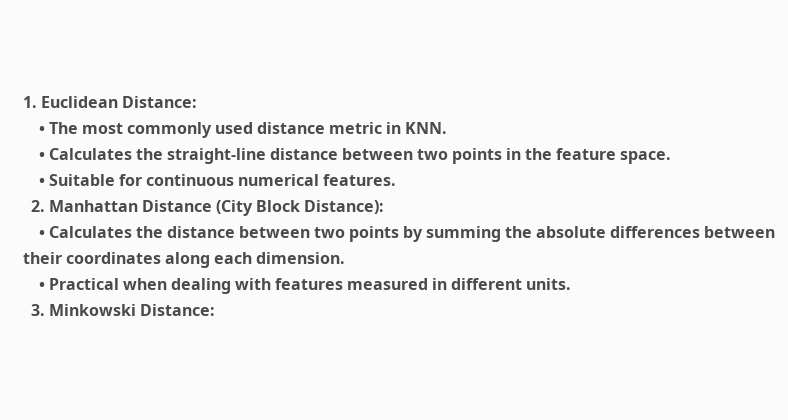1. Euclidean Distance:
    • The most commonly used distance metric in KNN.
    • Calculates the straight-line distance between two points in the feature space.
    • Suitable for continuous numerical features.
  2. Manhattan Distance (City Block Distance):
    • Calculates the distance between two points by summing the absolute differences between their coordinates along each dimension.
    • Practical when dealing with features measured in different units.
  3. Minkowski Distance: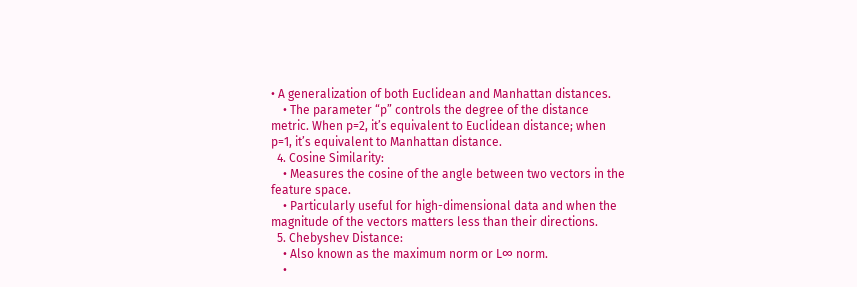• A generalization of both Euclidean and Manhattan distances.
    • The parameter “p” controls the degree of the distance metric. When p=2, it’s equivalent to Euclidean distance; when p=1, it’s equivalent to Manhattan distance.
  4. Cosine Similarity:
    • Measures the cosine of the angle between two vectors in the feature space.
    • Particularly useful for high-dimensional data and when the magnitude of the vectors matters less than their directions.
  5. Chebyshev Distance:
    • Also known as the maximum norm or L∞ norm.
    •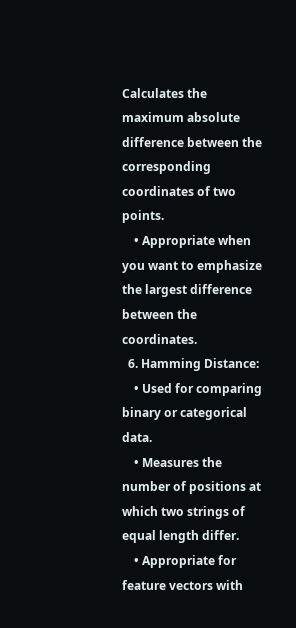Calculates the maximum absolute difference between the corresponding coordinates of two points.
    • Appropriate when you want to emphasize the largest difference between the coordinates.
  6. Hamming Distance:
    • Used for comparing binary or categorical data.
    • Measures the number of positions at which two strings of equal length differ.
    • Appropriate for feature vectors with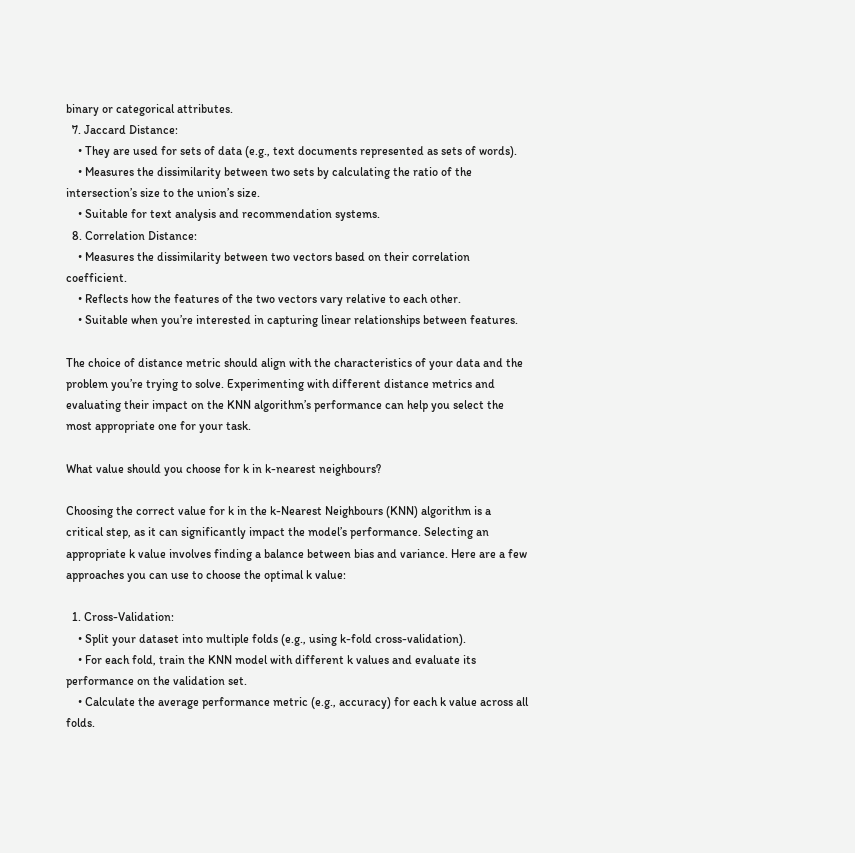binary or categorical attributes.
  7. Jaccard Distance:
    • They are used for sets of data (e.g., text documents represented as sets of words).
    • Measures the dissimilarity between two sets by calculating the ratio of the intersection’s size to the union’s size.
    • Suitable for text analysis and recommendation systems.
  8. Correlation Distance:
    • Measures the dissimilarity between two vectors based on their correlation coefficient.
    • Reflects how the features of the two vectors vary relative to each other.
    • Suitable when you’re interested in capturing linear relationships between features.

The choice of distance metric should align with the characteristics of your data and the problem you’re trying to solve. Experimenting with different distance metrics and evaluating their impact on the KNN algorithm’s performance can help you select the most appropriate one for your task.

What value should you choose for k in k-nearest neighbours?

Choosing the correct value for k in the k-Nearest Neighbours (KNN) algorithm is a critical step, as it can significantly impact the model’s performance. Selecting an appropriate k value involves finding a balance between bias and variance. Here are a few approaches you can use to choose the optimal k value:

  1. Cross-Validation:
    • Split your dataset into multiple folds (e.g., using k-fold cross-validation).
    • For each fold, train the KNN model with different k values and evaluate its performance on the validation set.
    • Calculate the average performance metric (e.g., accuracy) for each k value across all folds.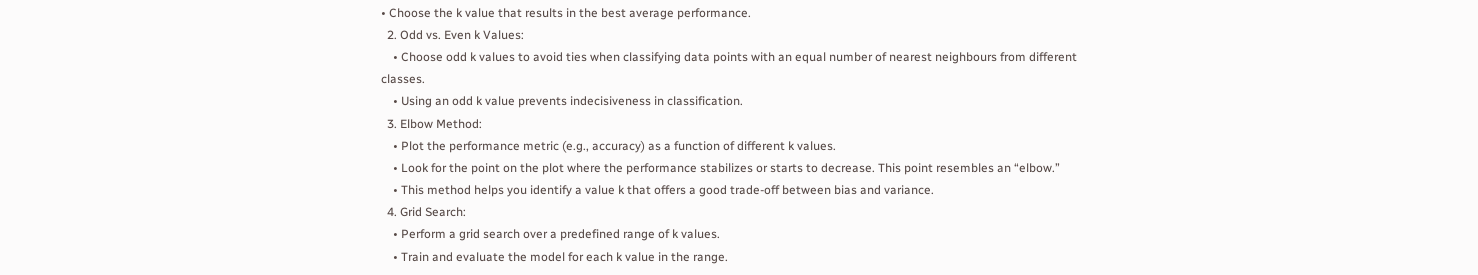• Choose the k value that results in the best average performance.
  2. Odd vs. Even k Values:
    • Choose odd k values to avoid ties when classifying data points with an equal number of nearest neighbours from different classes.
    • Using an odd k value prevents indecisiveness in classification.
  3. Elbow Method:
    • Plot the performance metric (e.g., accuracy) as a function of different k values.
    • Look for the point on the plot where the performance stabilizes or starts to decrease. This point resembles an “elbow.”
    • This method helps you identify a value k that offers a good trade-off between bias and variance.
  4. Grid Search:
    • Perform a grid search over a predefined range of k values.
    • Train and evaluate the model for each k value in the range.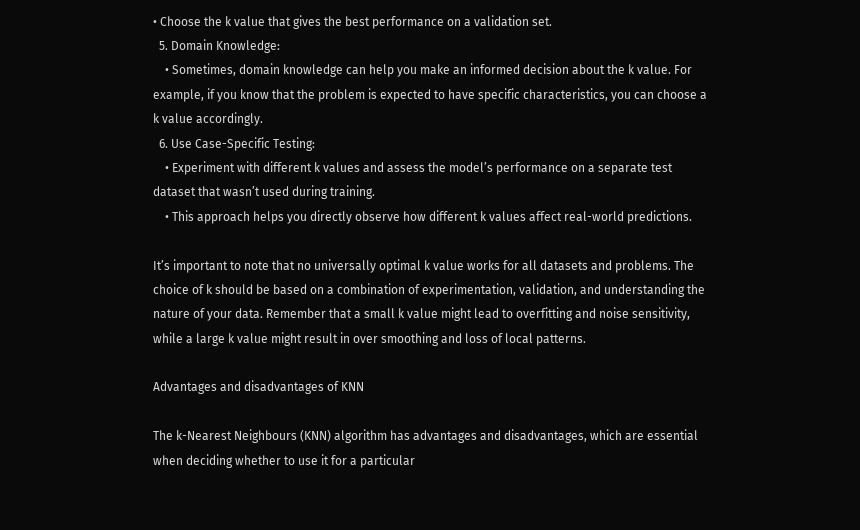• Choose the k value that gives the best performance on a validation set.
  5. Domain Knowledge:
    • Sometimes, domain knowledge can help you make an informed decision about the k value. For example, if you know that the problem is expected to have specific characteristics, you can choose a k value accordingly.
  6. Use Case-Specific Testing:
    • Experiment with different k values and assess the model’s performance on a separate test dataset that wasn’t used during training.
    • This approach helps you directly observe how different k values affect real-world predictions.

It’s important to note that no universally optimal k value works for all datasets and problems. The choice of k should be based on a combination of experimentation, validation, and understanding the nature of your data. Remember that a small k value might lead to overfitting and noise sensitivity, while a large k value might result in over smoothing and loss of local patterns.

Advantages and disadvantages of KNN

The k-Nearest Neighbours (KNN) algorithm has advantages and disadvantages, which are essential when deciding whether to use it for a particular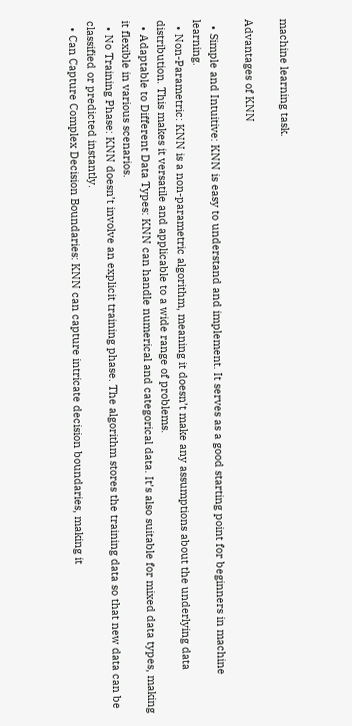machine learning task.

Advantages of KNN

  • Simple and Intuitive: KNN is easy to understand and implement. It serves as a good starting point for beginners in machine learning.
  • Non-Parametric: KNN is a non-parametric algorithm, meaning it doesn’t make any assumptions about the underlying data distribution. This makes it versatile and applicable to a wide range of problems.
  • Adaptable to Different Data Types: KNN can handle numerical and categorical data. It’s also suitable for mixed data types, making it flexible in various scenarios.
  • No Training Phase: KNN doesn’t involve an explicit training phase. The algorithm stores the training data so that new data can be classified or predicted instantly.
  • Can Capture Complex Decision Boundaries: KNN can capture intricate decision boundaries, making it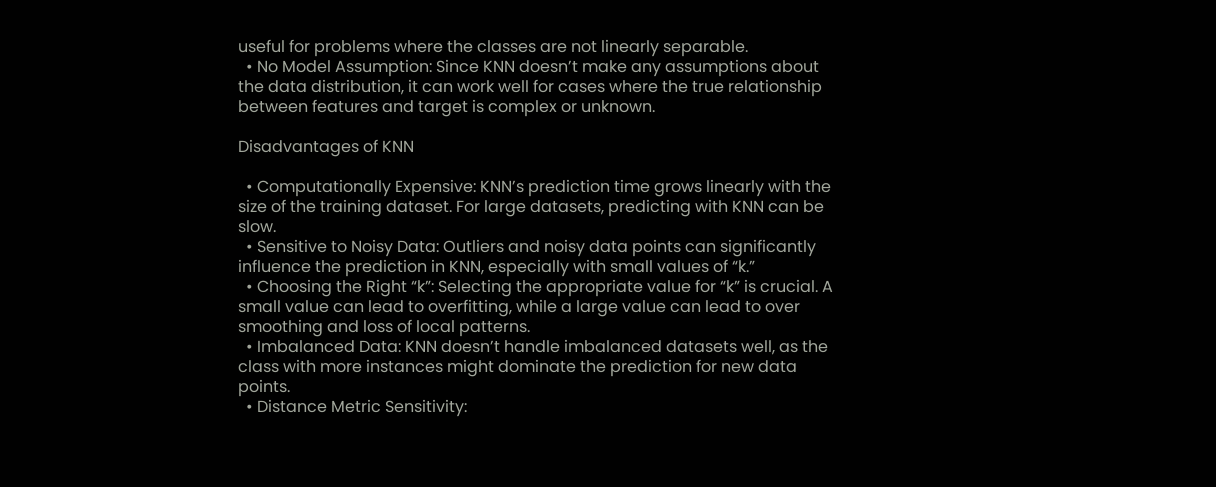useful for problems where the classes are not linearly separable.
  • No Model Assumption: Since KNN doesn’t make any assumptions about the data distribution, it can work well for cases where the true relationship between features and target is complex or unknown.

Disadvantages of KNN

  • Computationally Expensive: KNN’s prediction time grows linearly with the size of the training dataset. For large datasets, predicting with KNN can be slow.
  • Sensitive to Noisy Data: Outliers and noisy data points can significantly influence the prediction in KNN, especially with small values of “k.”
  • Choosing the Right “k”: Selecting the appropriate value for “k” is crucial. A small value can lead to overfitting, while a large value can lead to over smoothing and loss of local patterns.
  • Imbalanced Data: KNN doesn’t handle imbalanced datasets well, as the class with more instances might dominate the prediction for new data points.
  • Distance Metric Sensitivity: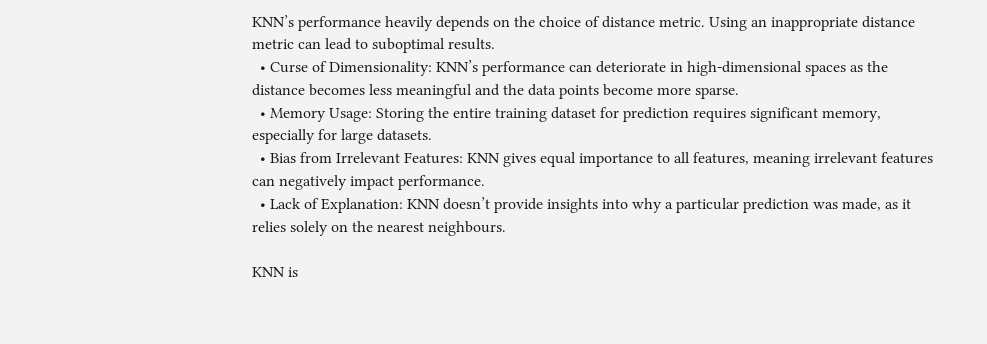KNN’s performance heavily depends on the choice of distance metric. Using an inappropriate distance metric can lead to suboptimal results.
  • Curse of Dimensionality: KNN’s performance can deteriorate in high-dimensional spaces as the distance becomes less meaningful and the data points become more sparse.
  • Memory Usage: Storing the entire training dataset for prediction requires significant memory, especially for large datasets.
  • Bias from Irrelevant Features: KNN gives equal importance to all features, meaning irrelevant features can negatively impact performance.
  • Lack of Explanation: KNN doesn’t provide insights into why a particular prediction was made, as it relies solely on the nearest neighbours.

KNN is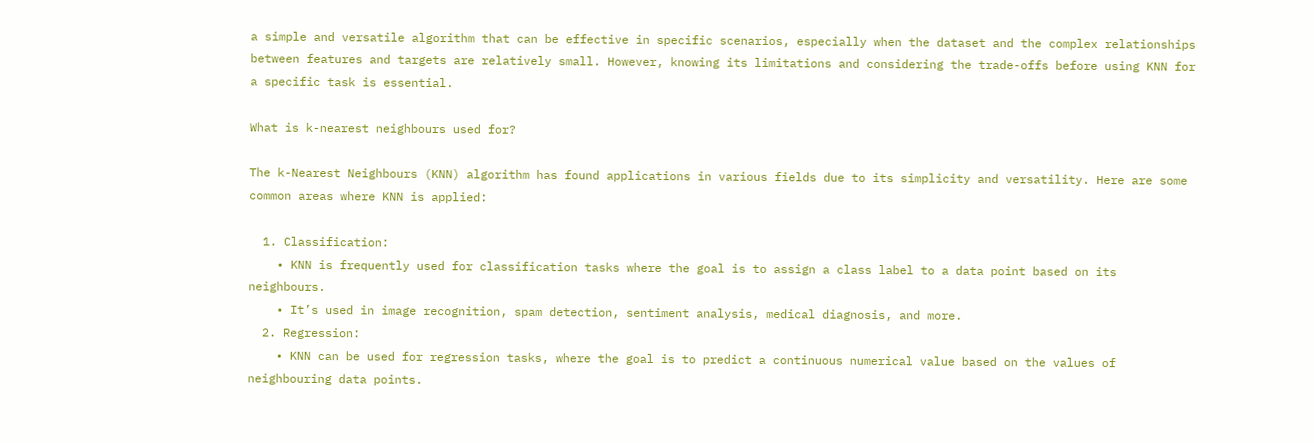a simple and versatile algorithm that can be effective in specific scenarios, especially when the dataset and the complex relationships between features and targets are relatively small. However, knowing its limitations and considering the trade-offs before using KNN for a specific task is essential.

What is k-nearest neighbours used for?

The k-Nearest Neighbours (KNN) algorithm has found applications in various fields due to its simplicity and versatility. Here are some common areas where KNN is applied:

  1. Classification:
    • KNN is frequently used for classification tasks where the goal is to assign a class label to a data point based on its neighbours.
    • It’s used in image recognition, spam detection, sentiment analysis, medical diagnosis, and more.
  2. Regression:
    • KNN can be used for regression tasks, where the goal is to predict a continuous numerical value based on the values of neighbouring data points.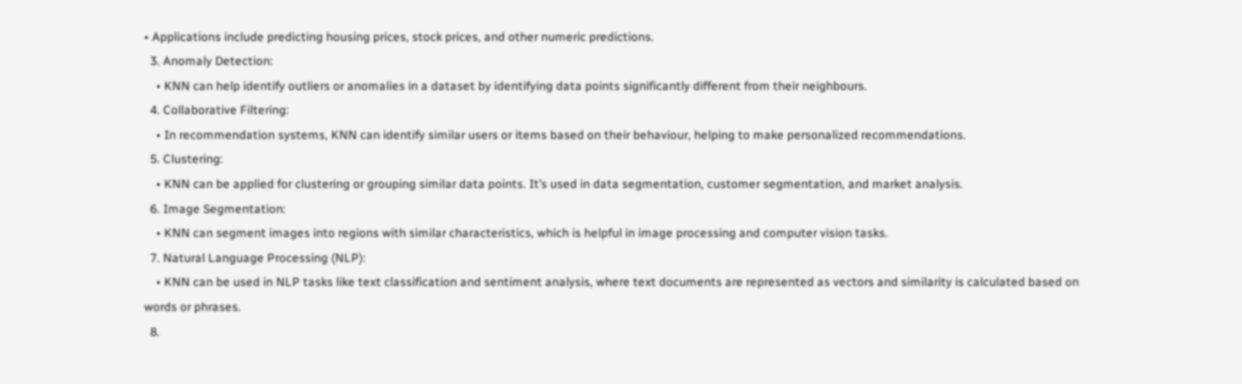• Applications include predicting housing prices, stock prices, and other numeric predictions.
  3. Anomaly Detection:
    • KNN can help identify outliers or anomalies in a dataset by identifying data points significantly different from their neighbours.
  4. Collaborative Filtering:
    • In recommendation systems, KNN can identify similar users or items based on their behaviour, helping to make personalized recommendations.
  5. Clustering:
    • KNN can be applied for clustering or grouping similar data points. It’s used in data segmentation, customer segmentation, and market analysis.
  6. Image Segmentation:
    • KNN can segment images into regions with similar characteristics, which is helpful in image processing and computer vision tasks.
  7. Natural Language Processing (NLP):
    • KNN can be used in NLP tasks like text classification and sentiment analysis, where text documents are represented as vectors and similarity is calculated based on words or phrases.
  8.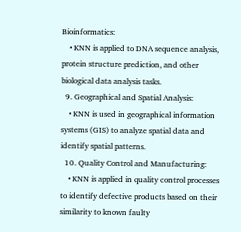Bioinformatics:
    • KNN is applied to DNA sequence analysis, protein structure prediction, and other biological data analysis tasks.
  9. Geographical and Spatial Analysis:
    • KNN is used in geographical information systems (GIS) to analyze spatial data and identify spatial patterns.
  10. Quality Control and Manufacturing:
    • KNN is applied in quality control processes to identify defective products based on their similarity to known faulty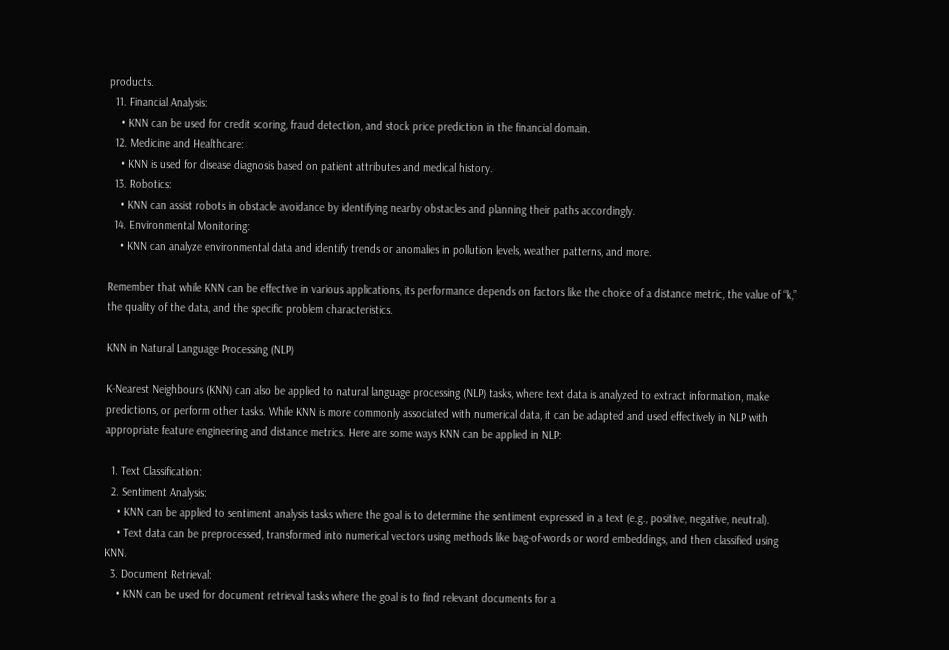products.
  11. Financial Analysis:
    • KNN can be used for credit scoring, fraud detection, and stock price prediction in the financial domain.
  12. Medicine and Healthcare:
    • KNN is used for disease diagnosis based on patient attributes and medical history.
  13. Robotics:
    • KNN can assist robots in obstacle avoidance by identifying nearby obstacles and planning their paths accordingly.
  14. Environmental Monitoring:
    • KNN can analyze environmental data and identify trends or anomalies in pollution levels, weather patterns, and more.

Remember that while KNN can be effective in various applications, its performance depends on factors like the choice of a distance metric, the value of “k,” the quality of the data, and the specific problem characteristics.

KNN in Natural Language Processing (NLP)

K-Nearest Neighbours (KNN) can also be applied to natural language processing (NLP) tasks, where text data is analyzed to extract information, make predictions, or perform other tasks. While KNN is more commonly associated with numerical data, it can be adapted and used effectively in NLP with appropriate feature engineering and distance metrics. Here are some ways KNN can be applied in NLP:

  1. Text Classification:
  2. Sentiment Analysis:
    • KNN can be applied to sentiment analysis tasks where the goal is to determine the sentiment expressed in a text (e.g., positive, negative, neutral).
    • Text data can be preprocessed, transformed into numerical vectors using methods like bag-of-words or word embeddings, and then classified using KNN.
  3. Document Retrieval:
    • KNN can be used for document retrieval tasks where the goal is to find relevant documents for a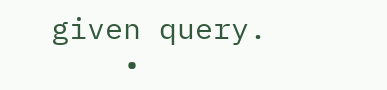given query.
    •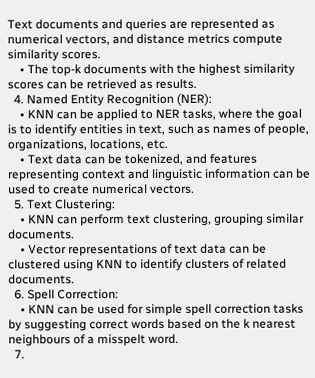Text documents and queries are represented as numerical vectors, and distance metrics compute similarity scores.
    • The top-k documents with the highest similarity scores can be retrieved as results.
  4. Named Entity Recognition (NER):
    • KNN can be applied to NER tasks, where the goal is to identify entities in text, such as names of people, organizations, locations, etc.
    • Text data can be tokenized, and features representing context and linguistic information can be used to create numerical vectors.
  5. Text Clustering:
    • KNN can perform text clustering, grouping similar documents.
    • Vector representations of text data can be clustered using KNN to identify clusters of related documents.
  6. Spell Correction:
    • KNN can be used for simple spell correction tasks by suggesting correct words based on the k nearest neighbours of a misspelt word.
  7.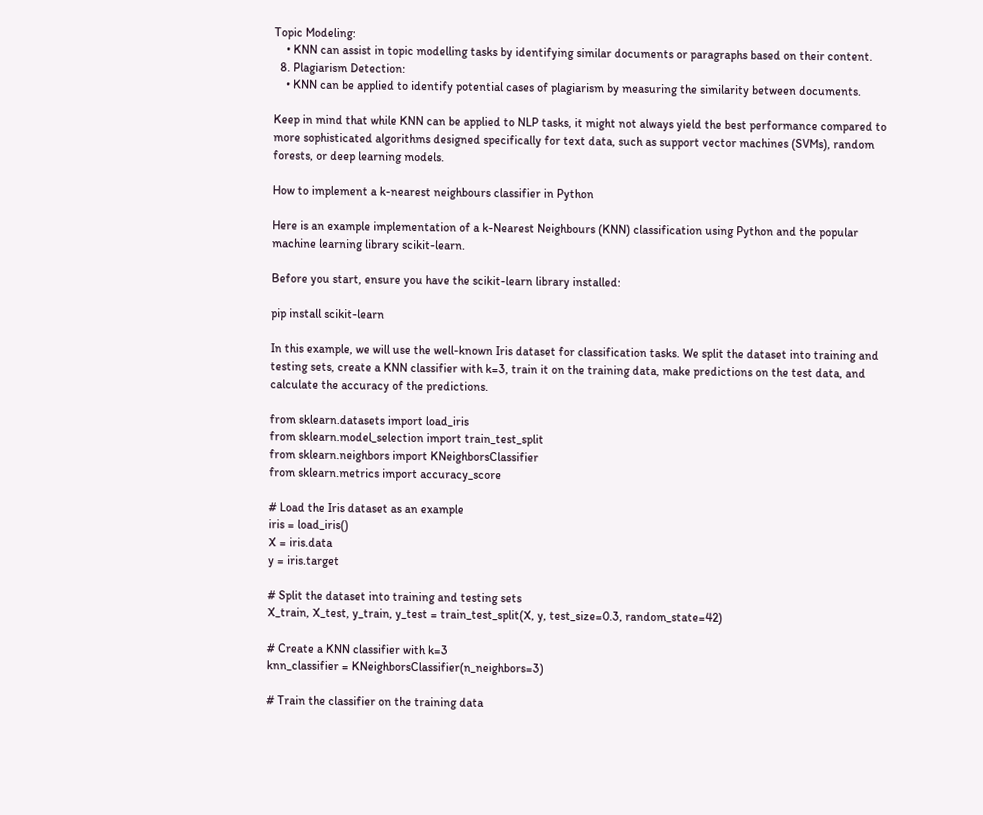Topic Modeling:
    • KNN can assist in topic modelling tasks by identifying similar documents or paragraphs based on their content.
  8. Plagiarism Detection:
    • KNN can be applied to identify potential cases of plagiarism by measuring the similarity between documents.

Keep in mind that while KNN can be applied to NLP tasks, it might not always yield the best performance compared to more sophisticated algorithms designed specifically for text data, such as support vector machines (SVMs), random forests, or deep learning models.

How to implement a k-nearest neighbours classifier in Python

Here is an example implementation of a k-Nearest Neighbours (KNN) classification using Python and the popular machine learning library scikit-learn.

Before you start, ensure you have the scikit-learn library installed:

pip install scikit-learn

In this example, we will use the well-known Iris dataset for classification tasks. We split the dataset into training and testing sets, create a KNN classifier with k=3, train it on the training data, make predictions on the test data, and calculate the accuracy of the predictions.

from sklearn.datasets import load_iris
from sklearn.model_selection import train_test_split
from sklearn.neighbors import KNeighborsClassifier
from sklearn.metrics import accuracy_score

# Load the Iris dataset as an example
iris = load_iris()
X = iris.data
y = iris.target

# Split the dataset into training and testing sets
X_train, X_test, y_train, y_test = train_test_split(X, y, test_size=0.3, random_state=42)

# Create a KNN classifier with k=3
knn_classifier = KNeighborsClassifier(n_neighbors=3)

# Train the classifier on the training data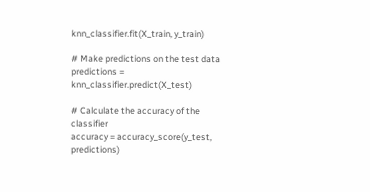knn_classifier.fit(X_train, y_train)

# Make predictions on the test data
predictions = knn_classifier.predict(X_test)

# Calculate the accuracy of the classifier
accuracy = accuracy_score(y_test, predictions)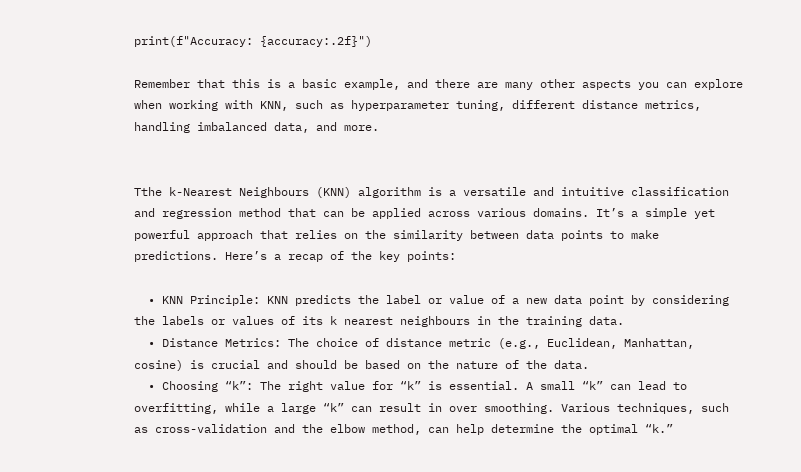print(f"Accuracy: {accuracy:.2f}")

Remember that this is a basic example, and there are many other aspects you can explore when working with KNN, such as hyperparameter tuning, different distance metrics, handling imbalanced data, and more.


Tthe k-Nearest Neighbours (KNN) algorithm is a versatile and intuitive classification and regression method that can be applied across various domains. It’s a simple yet powerful approach that relies on the similarity between data points to make predictions. Here’s a recap of the key points:

  • KNN Principle: KNN predicts the label or value of a new data point by considering the labels or values of its k nearest neighbours in the training data.
  • Distance Metrics: The choice of distance metric (e.g., Euclidean, Manhattan, cosine) is crucial and should be based on the nature of the data.
  • Choosing “k”: The right value for “k” is essential. A small “k” can lead to overfitting, while a large “k” can result in over smoothing. Various techniques, such as cross-validation and the elbow method, can help determine the optimal “k.”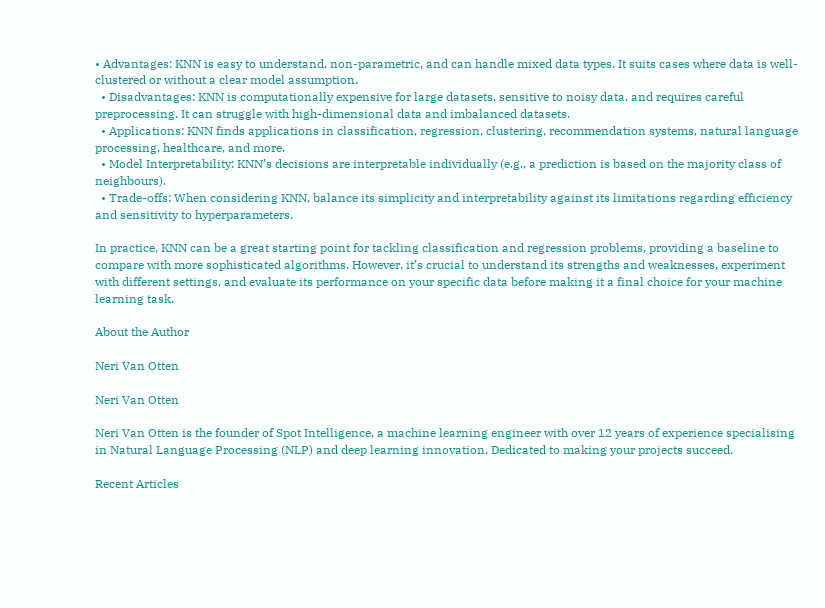• Advantages: KNN is easy to understand, non-parametric, and can handle mixed data types. It suits cases where data is well-clustered or without a clear model assumption.
  • Disadvantages: KNN is computationally expensive for large datasets, sensitive to noisy data, and requires careful preprocessing. It can struggle with high-dimensional data and imbalanced datasets.
  • Applications: KNN finds applications in classification, regression, clustering, recommendation systems, natural language processing, healthcare, and more.
  • Model Interpretability: KNN’s decisions are interpretable individually (e.g., a prediction is based on the majority class of neighbours).
  • Trade-offs: When considering KNN, balance its simplicity and interpretability against its limitations regarding efficiency and sensitivity to hyperparameters.

In practice, KNN can be a great starting point for tackling classification and regression problems, providing a baseline to compare with more sophisticated algorithms. However, it’s crucial to understand its strengths and weaknesses, experiment with different settings, and evaluate its performance on your specific data before making it a final choice for your machine learning task.

About the Author

Neri Van Otten

Neri Van Otten

Neri Van Otten is the founder of Spot Intelligence, a machine learning engineer with over 12 years of experience specialising in Natural Language Processing (NLP) and deep learning innovation. Dedicated to making your projects succeed.

Recent Articles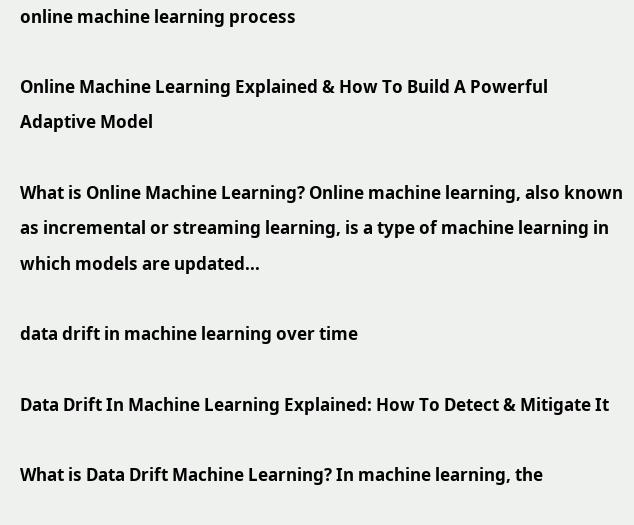online machine learning process

Online Machine Learning Explained & How To Build A Powerful Adaptive Model

What is Online Machine Learning? Online machine learning, also known as incremental or streaming learning, is a type of machine learning in which models are updated...

data drift in machine learning over time

Data Drift In Machine Learning Explained: How To Detect & Mitigate It

What is Data Drift Machine Learning? In machine learning, the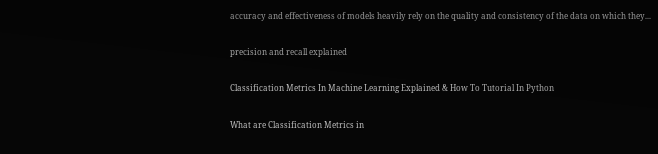accuracy and effectiveness of models heavily rely on the quality and consistency of the data on which they...

precision and recall explained

Classification Metrics In Machine Learning Explained & How To Tutorial In Python

What are Classification Metrics in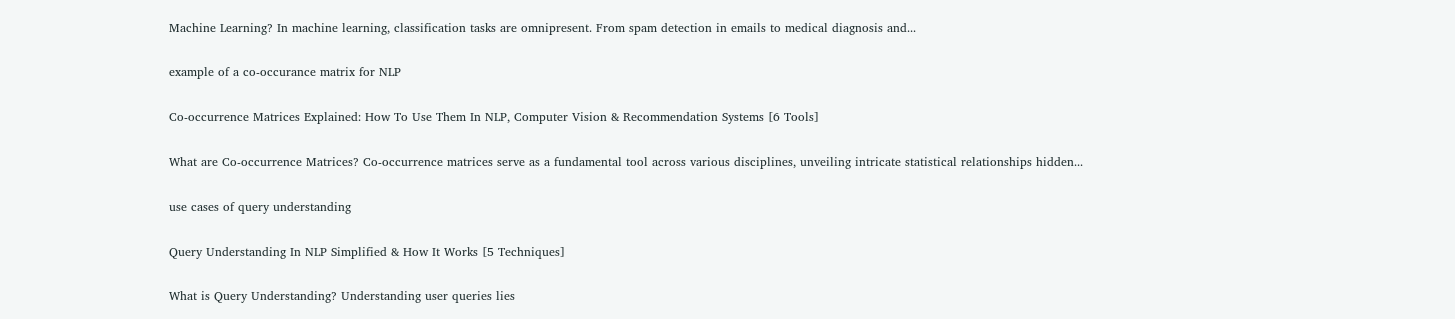Machine Learning? In machine learning, classification tasks are omnipresent. From spam detection in emails to medical diagnosis and...

example of a co-occurance matrix for NLP

Co-occurrence Matrices Explained: How To Use Them In NLP, Computer Vision & Recommendation Systems [6 Tools]

What are Co-occurrence Matrices? Co-occurrence matrices serve as a fundamental tool across various disciplines, unveiling intricate statistical relationships hidden...

use cases of query understanding

Query Understanding In NLP Simplified & How It Works [5 Techniques]

What is Query Understanding? Understanding user queries lies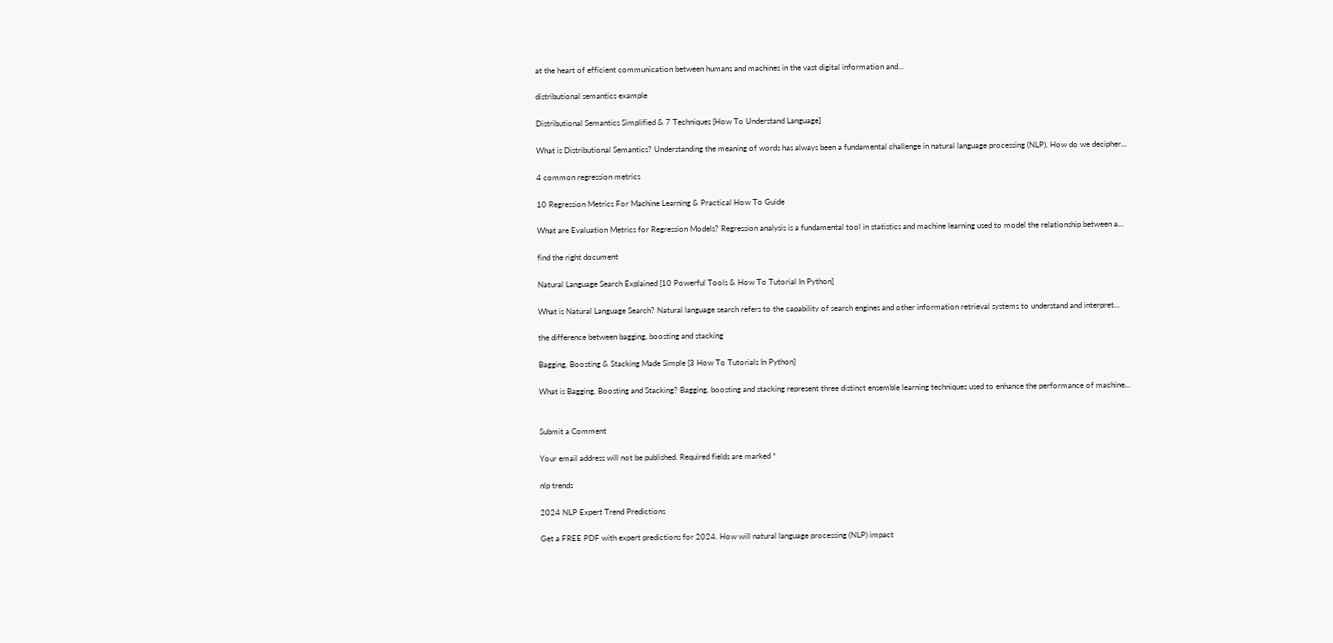at the heart of efficient communication between humans and machines in the vast digital information and...

distributional semantics example

Distributional Semantics Simplified & 7 Techniques [How To Understand Language]

What is Distributional Semantics? Understanding the meaning of words has always been a fundamental challenge in natural language processing (NLP). How do we decipher...

4 common regression metrics

10 Regression Metrics For Machine Learning & Practical How To Guide

What are Evaluation Metrics for Regression Models? Regression analysis is a fundamental tool in statistics and machine learning used to model the relationship between a...

find the right document

Natural Language Search Explained [10 Powerful Tools & How To Tutorial In Python]

What is Natural Language Search? Natural language search refers to the capability of search engines and other information retrieval systems to understand and interpret...

the difference between bagging, boosting and stacking

Bagging, Boosting & Stacking Made Simple [3 How To Tutorials In Python]

What is Bagging, Boosting and Stacking? Bagging, boosting and stacking represent three distinct ensemble learning techniques used to enhance the performance of machine...


Submit a Comment

Your email address will not be published. Required fields are marked *

nlp trends

2024 NLP Expert Trend Predictions

Get a FREE PDF with expert predictions for 2024. How will natural language processing (NLP) impact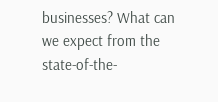businesses? What can we expect from the state-of-the-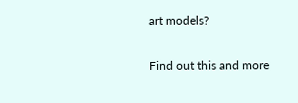art models?

Find out this and more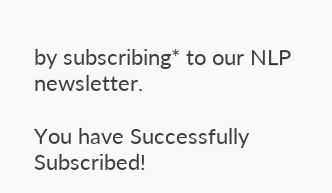by subscribing* to our NLP newsletter.

You have Successfully Subscribed!